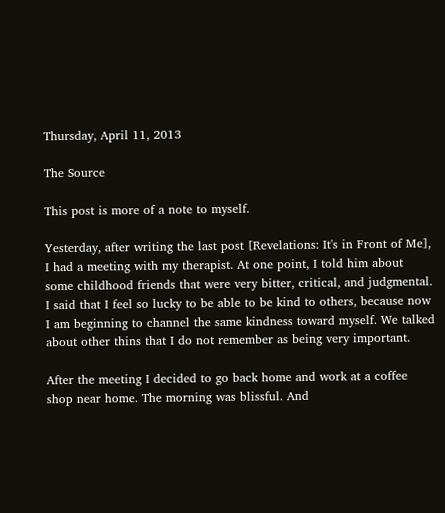Thursday, April 11, 2013

The Source

This post is more of a note to myself.

Yesterday, after writing the last post [Revelations: It's in Front of Me], I had a meeting with my therapist. At one point, I told him about some childhood friends that were very bitter, critical, and judgmental. I said that I feel so lucky to be able to be kind to others, because now I am beginning to channel the same kindness toward myself. We talked about other thins that I do not remember as being very important.

After the meeting I decided to go back home and work at a coffee shop near home. The morning was blissful. And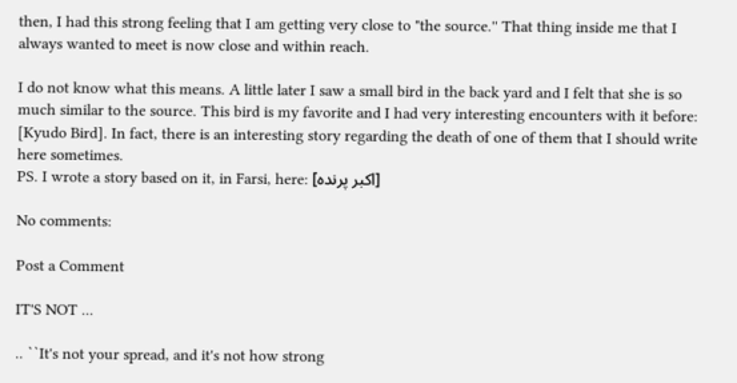then, I had this strong feeling that I am getting very close to "the source.'' That thing inside me that I always wanted to meet is now close and within reach.

I do not know what this means. A little later I saw a small bird in the back yard and I felt that she is so much similar to the source. This bird is my favorite and I had very interesting encounters with it before: [Kyudo Bird]. In fact, there is an interesting story regarding the death of one of them that I should write here sometimes.
PS. I wrote a story based on it, in Farsi, here: [اکبر پرنده]

No comments:

Post a Comment

IT'S NOT ...

.. ``It's not your spread, and it's not how strong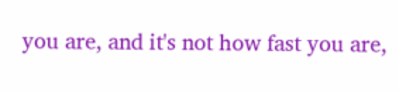you are, and it's not how fast you are,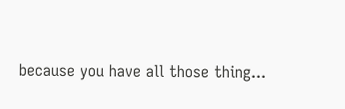because you have all those thing...